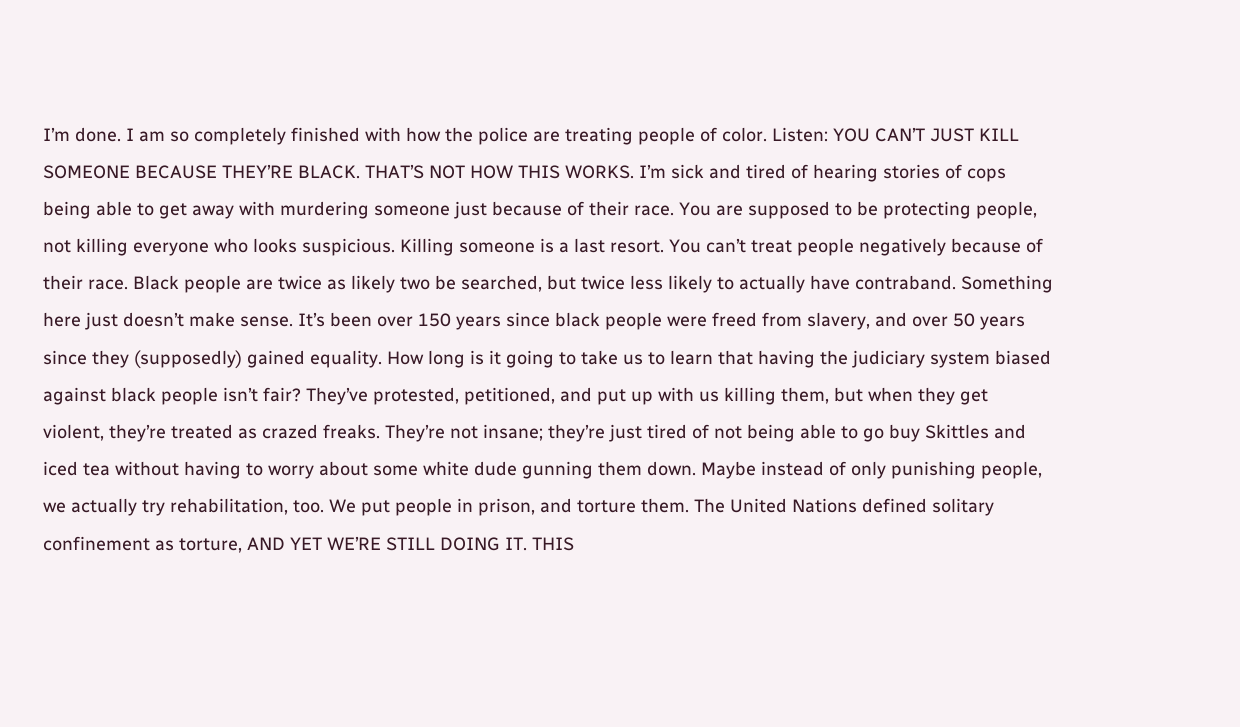I’m done. I am so completely finished with how the police are treating people of color. Listen: YOU CAN’T JUST KILL SOMEONE BECAUSE THEY’RE BLACK. THAT’S NOT HOW THIS WORKS. I’m sick and tired of hearing stories of cops being able to get away with murdering someone just because of their race. You are supposed to be protecting people, not killing everyone who looks suspicious. Killing someone is a last resort. You can’t treat people negatively because of their race. Black people are twice as likely two be searched, but twice less likely to actually have contraband. Something here just doesn’t make sense. It’s been over 150 years since black people were freed from slavery, and over 50 years since they (supposedly) gained equality. How long is it going to take us to learn that having the judiciary system biased against black people isn’t fair? They’ve protested, petitioned, and put up with us killing them, but when they get violent, they’re treated as crazed freaks. They’re not insane; they’re just tired of not being able to go buy Skittles and iced tea without having to worry about some white dude gunning them down. Maybe instead of only punishing people, we actually try rehabilitation, too. We put people in prison, and torture them. The United Nations defined solitary confinement as torture, AND YET WE’RE STILL DOING IT. THIS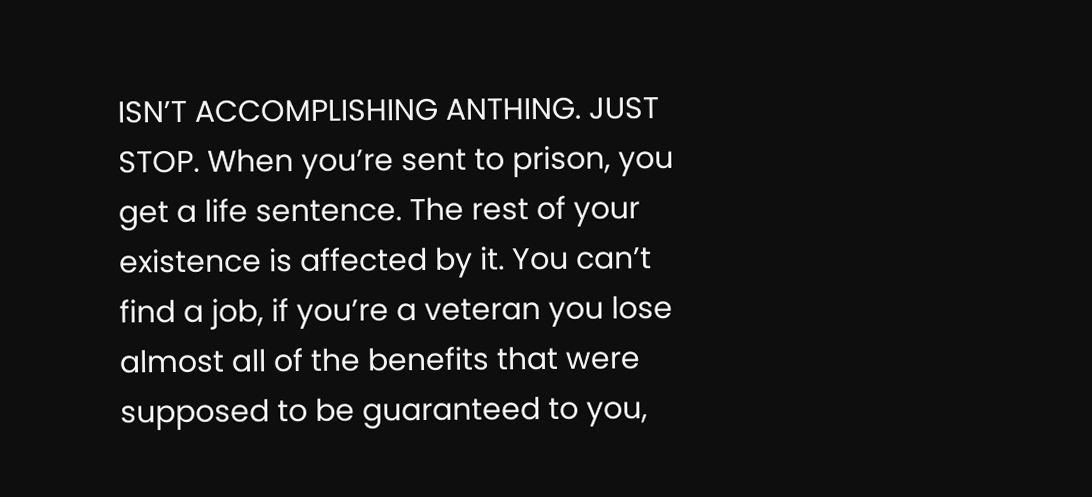ISN’T ACCOMPLISHING ANTHING. JUST STOP. When you’re sent to prison, you get a life sentence. The rest of your existence is affected by it. You can’t find a job, if you’re a veteran you lose almost all of the benefits that were supposed to be guaranteed to you,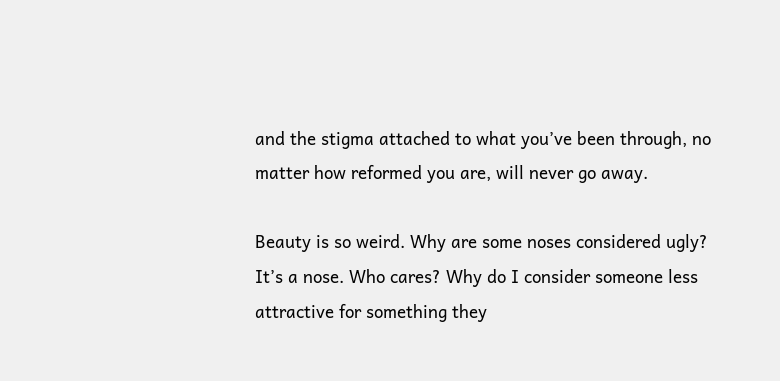and the stigma attached to what you’ve been through, no matter how reformed you are, will never go away.

Beauty is so weird. Why are some noses considered ugly? It’s a nose. Who cares? Why do I consider someone less attractive for something they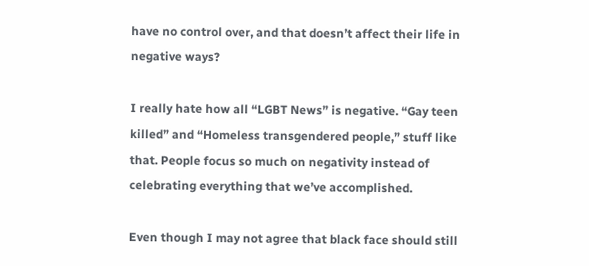have no control over, and that doesn’t affect their life in negative ways?

I really hate how all “LGBT News” is negative. “Gay teen killed” and “Homeless transgendered people,” stuff like that. People focus so much on negativity instead of celebrating everything that we’ve accomplished.

Even though I may not agree that black face should still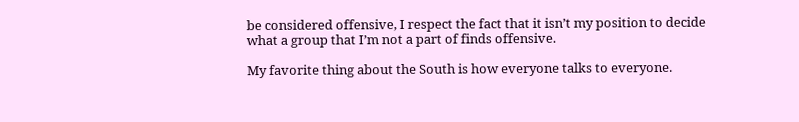be considered offensive, I respect the fact that it isn’t my position to decide what a group that I’m not a part of finds offensive.

My favorite thing about the South is how everyone talks to everyone.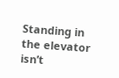Standing in the elevator isn’t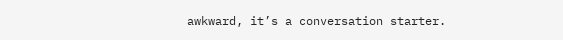awkward, it’s a conversation starter.